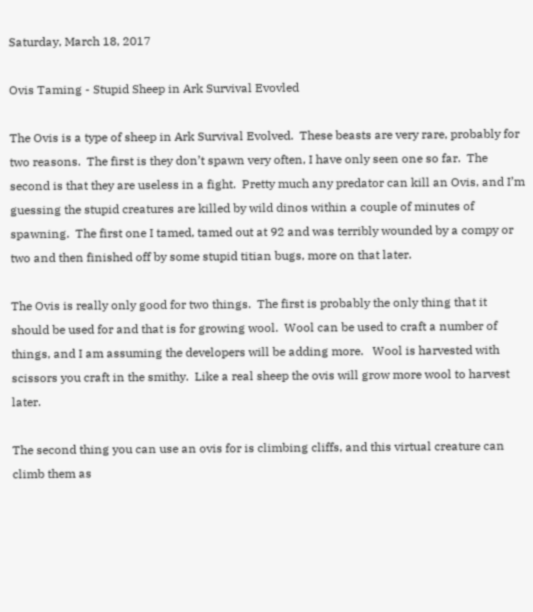Saturday, March 18, 2017

Ovis Taming - Stupid Sheep in Ark Survival Evovled

The Ovis is a type of sheep in Ark Survival Evolved.  These beasts are very rare, probably for two reasons.  The first is they don’t spawn very often, I have only seen one so far.  The second is that they are useless in a fight.  Pretty much any predator can kill an Ovis, and I’m guessing the stupid creatures are killed by wild dinos within a couple of minutes of spawning.  The first one I tamed, tamed out at 92 and was terribly wounded by a compy or two and then finished off by some stupid titian bugs, more on that later.

The Ovis is really only good for two things.  The first is probably the only thing that it should be used for and that is for growing wool.  Wool can be used to craft a number of things, and I am assuming the developers will be adding more.   Wool is harvested with scissors you craft in the smithy.  Like a real sheep the ovis will grow more wool to harvest later.

The second thing you can use an ovis for is climbing cliffs, and this virtual creature can climb them as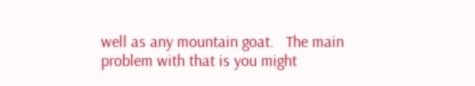well as any mountain goat.   The main problem with that is you might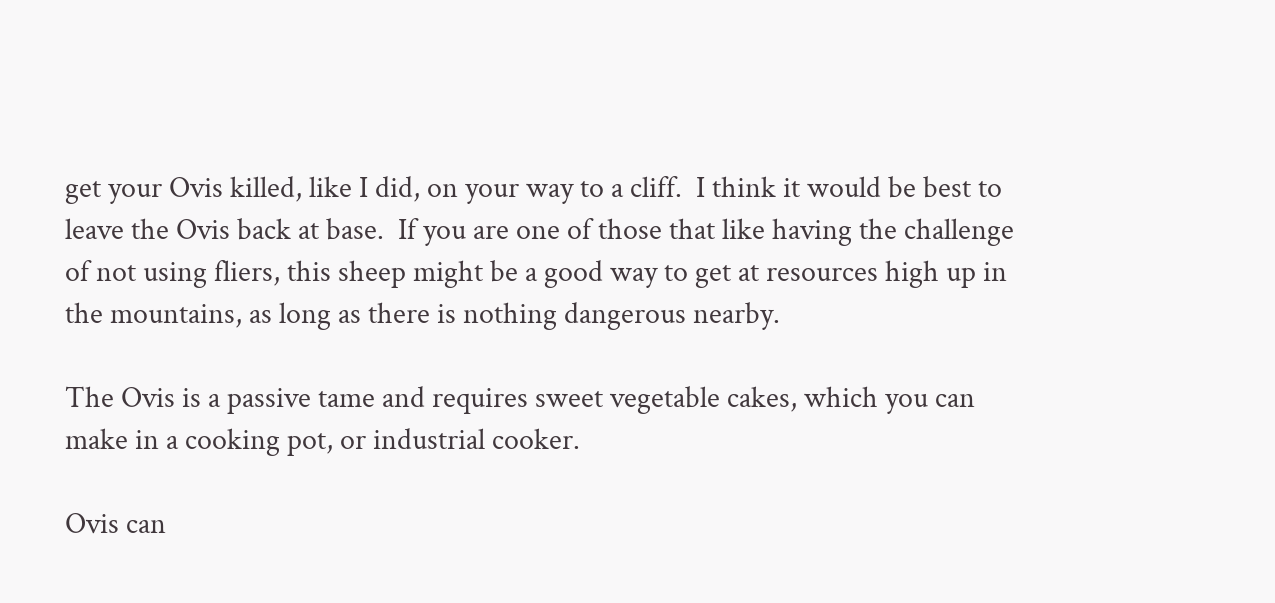get your Ovis killed, like I did, on your way to a cliff.  I think it would be best to leave the Ovis back at base.  If you are one of those that like having the challenge of not using fliers, this sheep might be a good way to get at resources high up in the mountains, as long as there is nothing dangerous nearby.

The Ovis is a passive tame and requires sweet vegetable cakes, which you can make in a cooking pot, or industrial cooker.

Ovis can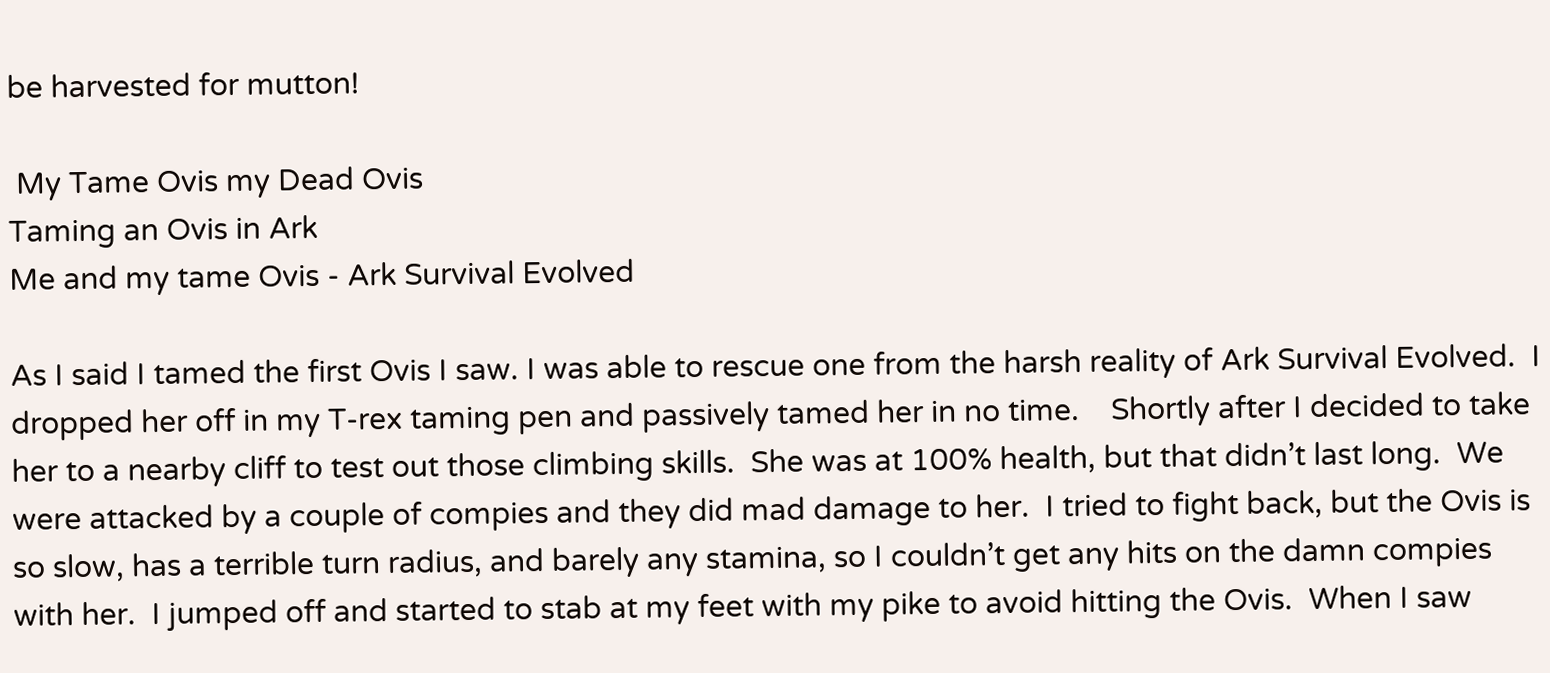be harvested for mutton!

 My Tame Ovis my Dead Ovis
Taming an Ovis in Ark
Me and my tame Ovis - Ark Survival Evolved

As I said I tamed the first Ovis I saw. I was able to rescue one from the harsh reality of Ark Survival Evolved.  I dropped her off in my T-rex taming pen and passively tamed her in no time.    Shortly after I decided to take her to a nearby cliff to test out those climbing skills.  She was at 100% health, but that didn’t last long.  We were attacked by a couple of compies and they did mad damage to her.  I tried to fight back, but the Ovis is so slow, has a terrible turn radius, and barely any stamina, so I couldn’t get any hits on the damn compies with her.  I jumped off and started to stab at my feet with my pike to avoid hitting the Ovis.  When I saw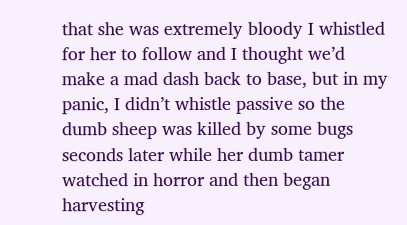that she was extremely bloody I whistled for her to follow and I thought we’d make a mad dash back to base, but in my panic, I didn’t whistle passive so the dumb sheep was killed by some bugs seconds later while her dumb tamer watched in horror and then began harvesting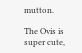mutton.

The Ovis is super cute,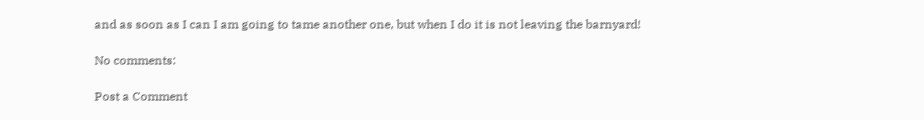and as soon as I can I am going to tame another one, but when I do it is not leaving the barnyard!

No comments:

Post a Comment